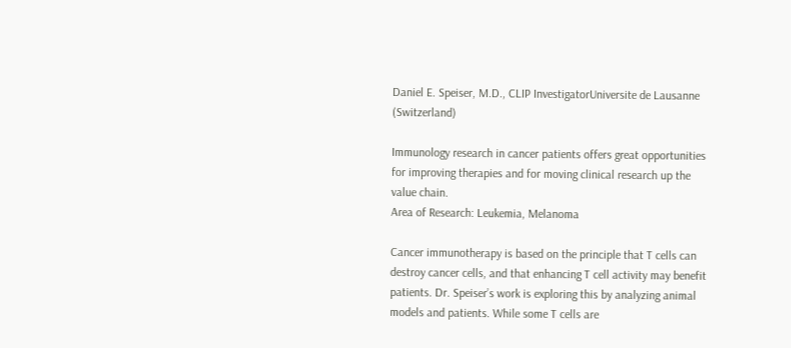Daniel E. Speiser, M.D., CLIP InvestigatorUniversite de Lausanne (Switzerland)

Immunology research in cancer patients offers great opportunities for improving therapies and for moving clinical research up the value chain.
Area of Research: Leukemia, Melanoma

Cancer immunotherapy is based on the principle that T cells can destroy cancer cells, and that enhancing T cell activity may benefit patients. Dr. Speiser’s work is exploring this by analyzing animal models and patients. While some T cells are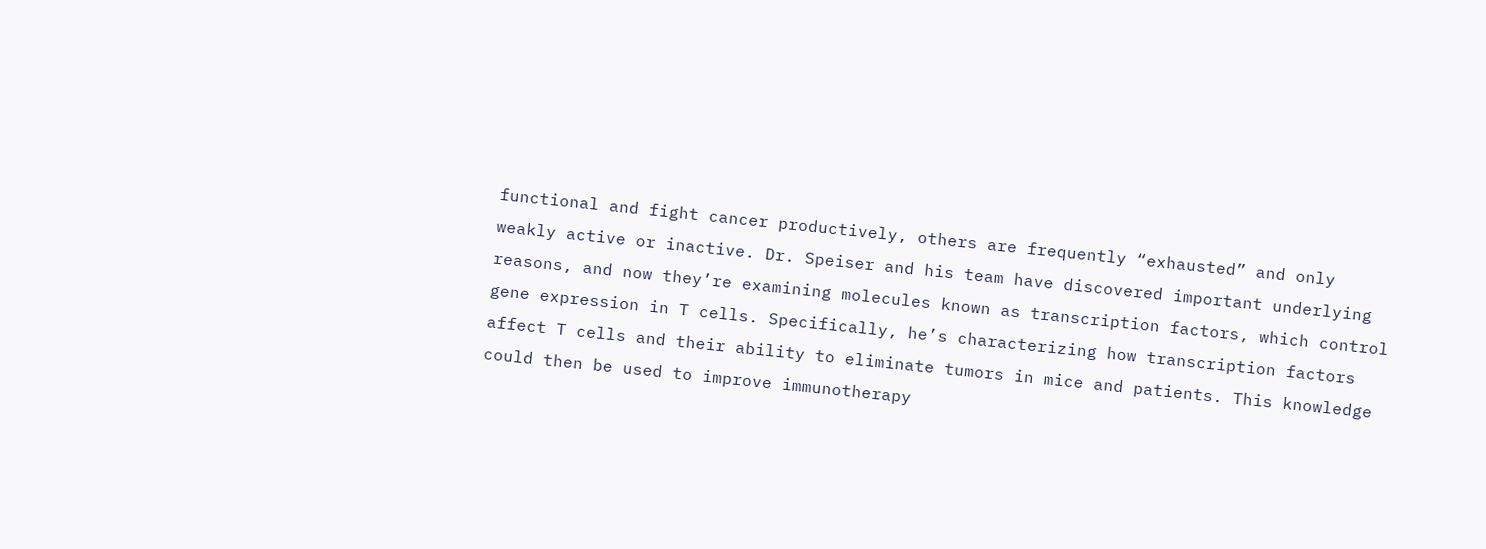functional and fight cancer productively, others are frequently “exhausted” and only weakly active or inactive. Dr. Speiser and his team have discovered important underlying reasons, and now they’re examining molecules known as transcription factors, which control gene expression in T cells. Specifically, he’s characterizing how transcription factors affect T cells and their ability to eliminate tumors in mice and patients. This knowledge could then be used to improve immunotherapy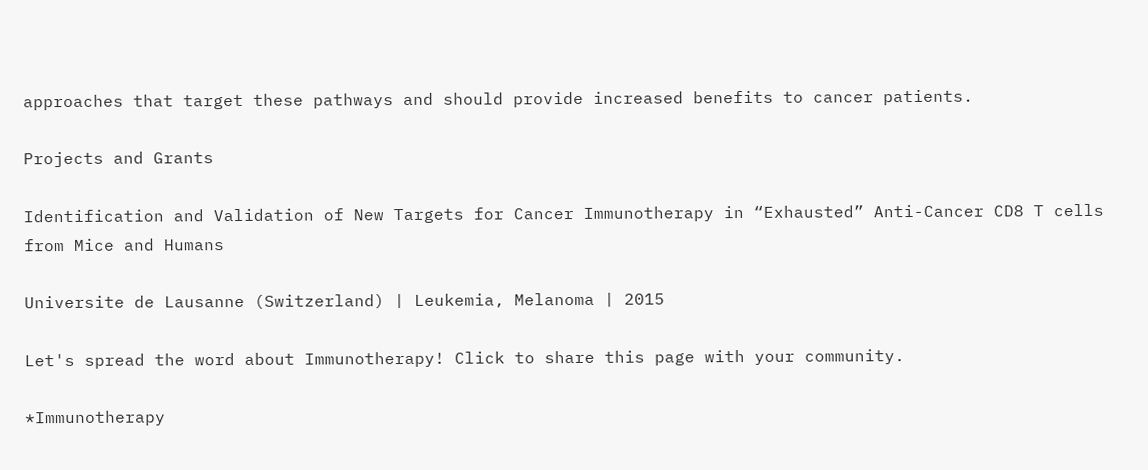approaches that target these pathways and should provide increased benefits to cancer patients.

Projects and Grants

Identification and Validation of New Targets for Cancer Immunotherapy in “Exhausted” Anti-Cancer CD8 T cells from Mice and Humans

Universite de Lausanne (Switzerland) | Leukemia, Melanoma | 2015

Let's spread the word about Immunotherapy! Click to share this page with your community.

*Immunotherapy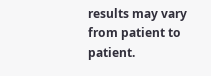results may vary from patient to patient.